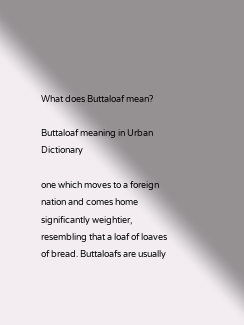What does Buttaloaf mean?

Buttaloaf meaning in Urban Dictionary

one which moves to a foreign nation and comes home significantly weightier, resembling that a loaf of loaves of bread. Buttaloafs are usually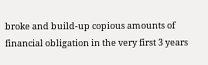broke and build-up copious amounts of financial obligation in the very first 3 years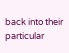back into their particular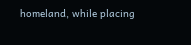homeland, while placing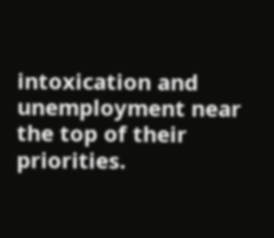intoxication and unemployment near the top of their priorities.